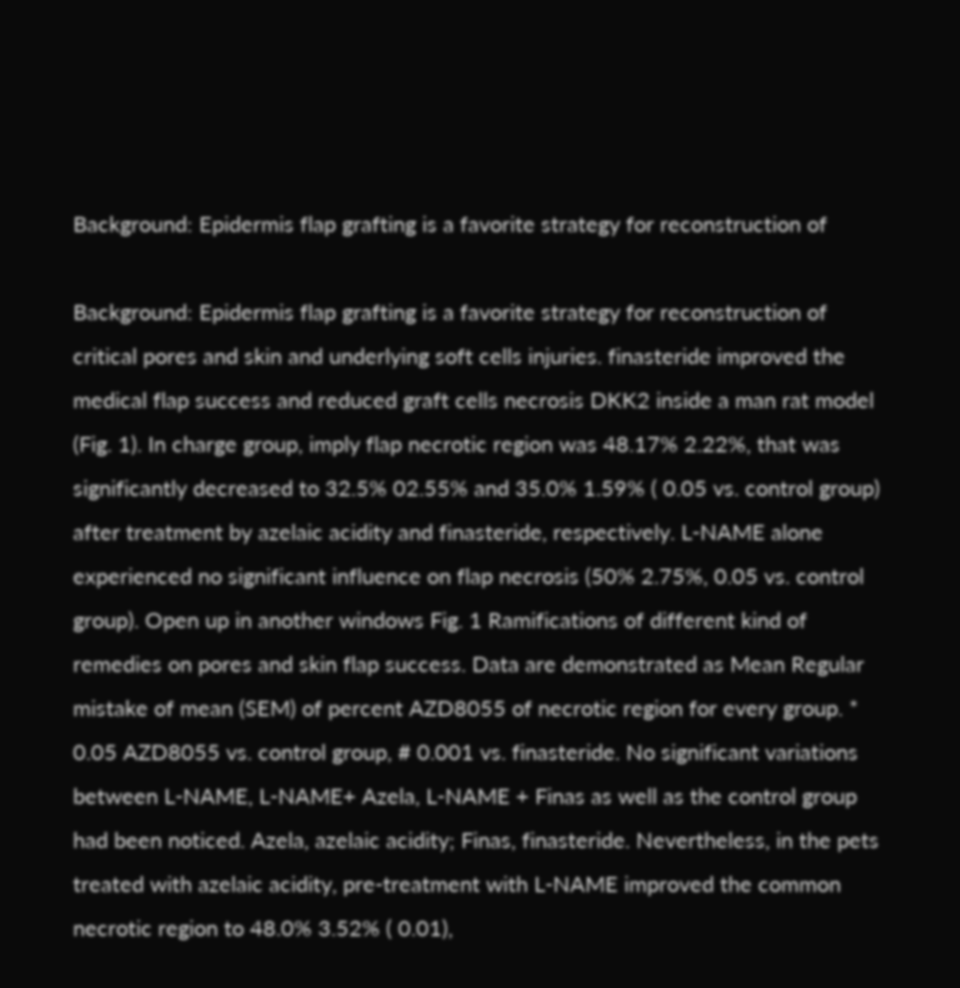Background: Epidermis flap grafting is a favorite strategy for reconstruction of

Background: Epidermis flap grafting is a favorite strategy for reconstruction of critical pores and skin and underlying soft cells injuries. finasteride improved the medical flap success and reduced graft cells necrosis DKK2 inside a man rat model (Fig. 1). In charge group, imply flap necrotic region was 48.17% 2.22%, that was significantly decreased to 32.5% 02.55% and 35.0% 1.59% ( 0.05 vs. control group) after treatment by azelaic acidity and finasteride, respectively. L-NAME alone experienced no significant influence on flap necrosis (50% 2.75%, 0.05 vs. control group). Open up in another windows Fig. 1 Ramifications of different kind of remedies on pores and skin flap success. Data are demonstrated as Mean Regular mistake of mean (SEM) of percent AZD8055 of necrotic region for every group. * 0.05 AZD8055 vs. control group, # 0.001 vs. finasteride. No significant variations between L-NAME, L-NAME+ Azela, L-NAME + Finas as well as the control group had been noticed. Azela, azelaic acidity; Finas, finasteride. Nevertheless, in the pets treated with azelaic acidity, pre-treatment with L-NAME improved the common necrotic region to 48.0% 3.52% ( 0.01),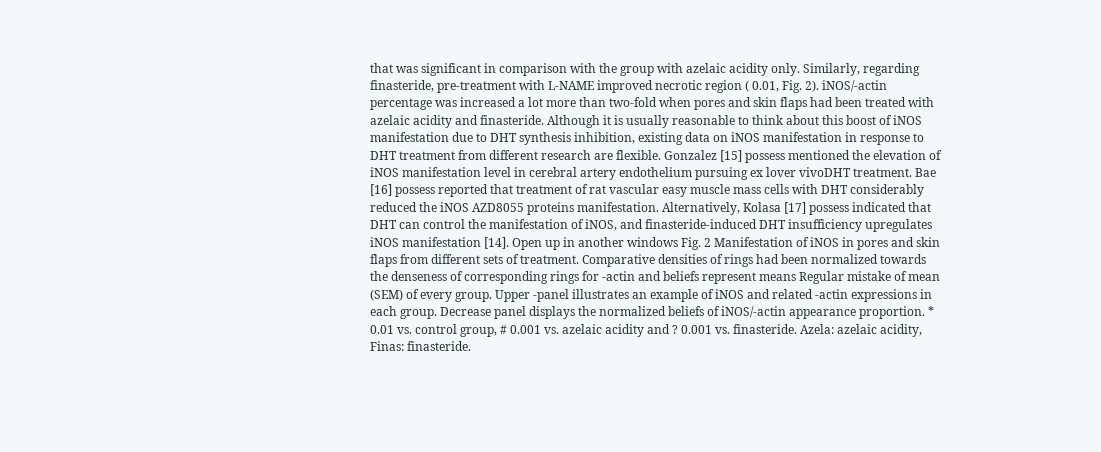that was significant in comparison with the group with azelaic acidity only. Similarly, regarding finasteride, pre-treatment with L-NAME improved necrotic region ( 0.01, Fig. 2). iNOS/-actin percentage was increased a lot more than two-fold when pores and skin flaps had been treated with azelaic acidity and finasteride. Although it is usually reasonable to think about this boost of iNOS manifestation due to DHT synthesis inhibition, existing data on iNOS manifestation in response to DHT treatment from different research are flexible. Gonzalez [15] possess mentioned the elevation of iNOS manifestation level in cerebral artery endothelium pursuing ex lover vivoDHT treatment. Bae [16] possess reported that treatment of rat vascular easy muscle mass cells with DHT considerably reduced the iNOS AZD8055 proteins manifestation. Alternatively, Kolasa [17] possess indicated that DHT can control the manifestation of iNOS, and finasteride-induced DHT insufficiency upregulates iNOS manifestation [14]. Open up in another windows Fig. 2 Manifestation of iNOS in pores and skin flaps from different sets of treatment. Comparative densities of rings had been normalized towards the denseness of corresponding rings for -actin and beliefs represent means Regular mistake of mean (SEM) of every group. Upper -panel illustrates an example of iNOS and related -actin expressions in each group. Decrease panel displays the normalized beliefs of iNOS/-actin appearance proportion. * 0.01 vs. control group, # 0.001 vs. azelaic acidity and ? 0.001 vs. finasteride. Azela: azelaic acidity, Finas: finasteride.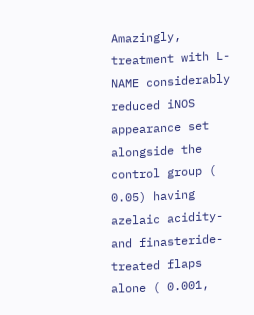Amazingly, treatment with L-NAME considerably reduced iNOS appearance set alongside the control group ( 0.05) having azelaic acidity- and finasteride-treated flaps alone ( 0.001,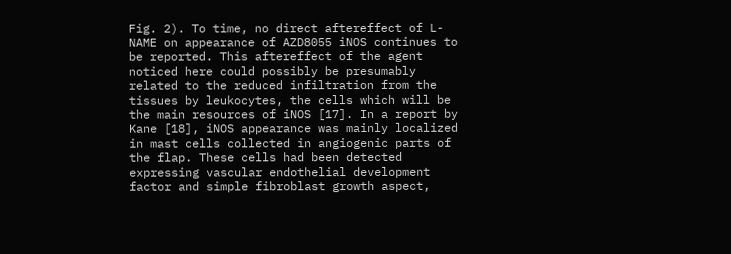Fig. 2). To time, no direct aftereffect of L-NAME on appearance of AZD8055 iNOS continues to be reported. This aftereffect of the agent noticed here could possibly be presumably related to the reduced infiltration from the tissues by leukocytes, the cells which will be the main resources of iNOS [17]. In a report by Kane [18], iNOS appearance was mainly localized in mast cells collected in angiogenic parts of the flap. These cells had been detected expressing vascular endothelial development factor and simple fibroblast growth aspect,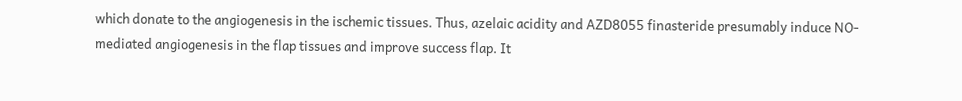which donate to the angiogenesis in the ischemic tissues. Thus, azelaic acidity and AZD8055 finasteride presumably induce NO-mediated angiogenesis in the flap tissues and improve success flap. It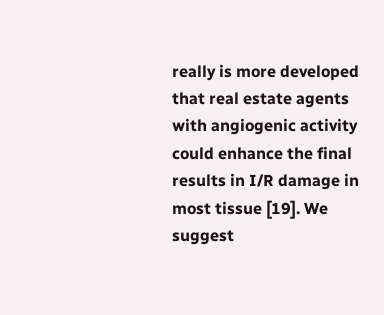really is more developed that real estate agents with angiogenic activity could enhance the final results in I/R damage in most tissue [19]. We suggest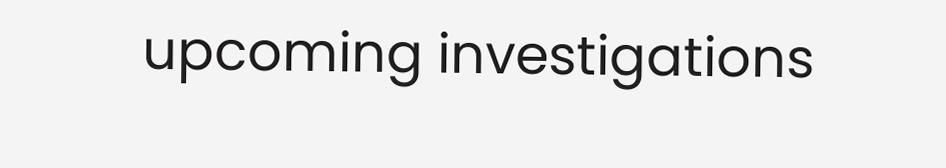upcoming investigations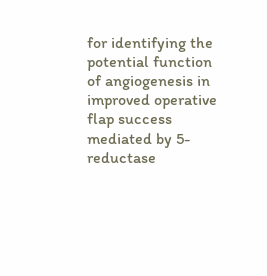for identifying the potential function of angiogenesis in improved operative flap success mediated by 5-reductase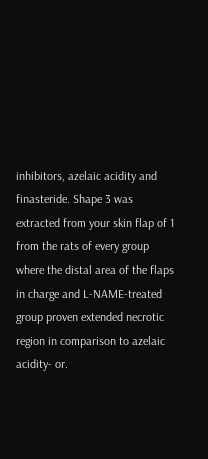inhibitors, azelaic acidity and finasteride. Shape 3 was extracted from your skin flap of 1 from the rats of every group where the distal area of the flaps in charge and L-NAME-treated group proven extended necrotic region in comparison to azelaic acidity- or.